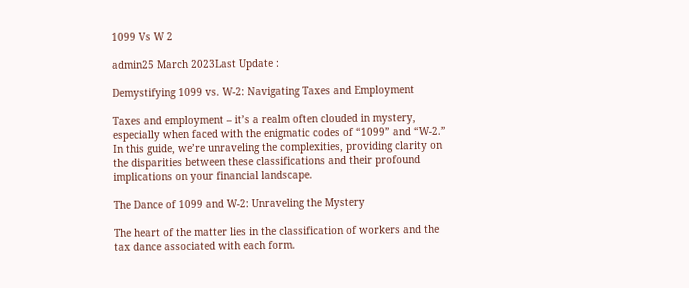1099 Vs W 2

admin25 March 2023Last Update :

Demystifying 1099 vs. W-2: Navigating Taxes and Employment

Taxes and employment – it’s a realm often clouded in mystery, especially when faced with the enigmatic codes of “1099” and “W-2.” In this guide, we’re unraveling the complexities, providing clarity on the disparities between these classifications and their profound implications on your financial landscape.

The Dance of 1099 and W-2: Unraveling the Mystery

The heart of the matter lies in the classification of workers and the tax dance associated with each form.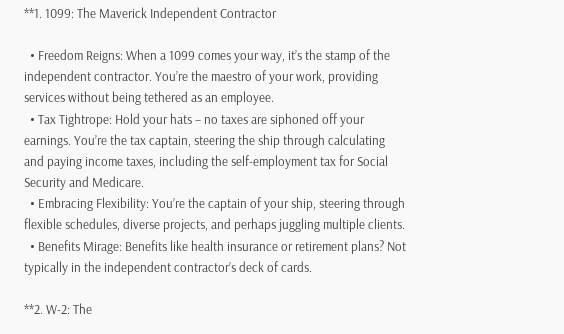**1. 1099: The Maverick Independent Contractor

  • Freedom Reigns: When a 1099 comes your way, it’s the stamp of the independent contractor. You’re the maestro of your work, providing services without being tethered as an employee.
  • Tax Tightrope: Hold your hats – no taxes are siphoned off your earnings. You’re the tax captain, steering the ship through calculating and paying income taxes, including the self-employment tax for Social Security and Medicare.
  • Embracing Flexibility: You’re the captain of your ship, steering through flexible schedules, diverse projects, and perhaps juggling multiple clients.
  • Benefits Mirage: Benefits like health insurance or retirement plans? Not typically in the independent contractor’s deck of cards.

**2. W-2: The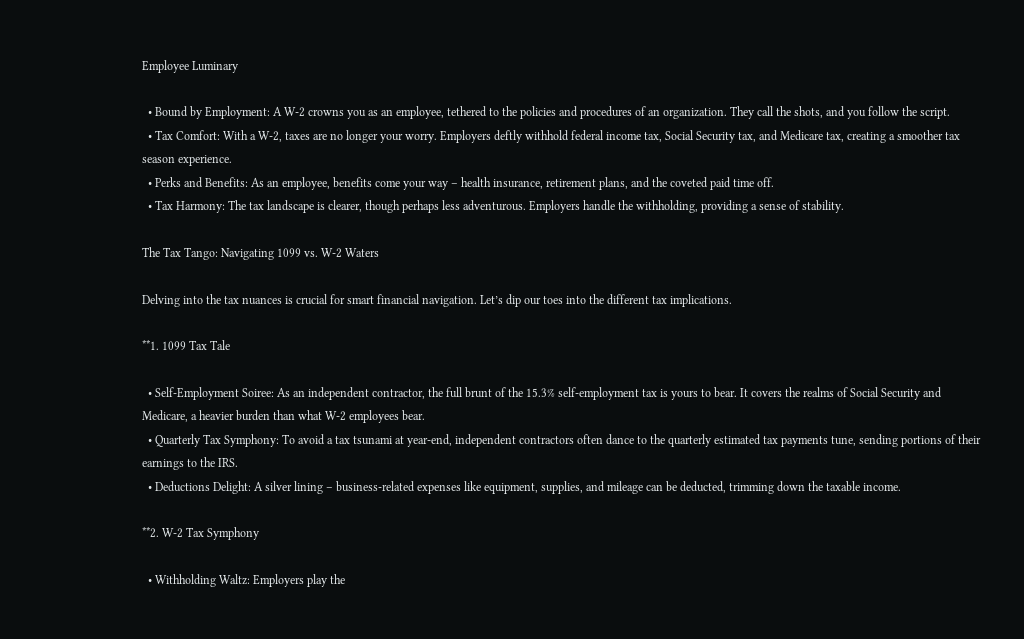Employee Luminary

  • Bound by Employment: A W-2 crowns you as an employee, tethered to the policies and procedures of an organization. They call the shots, and you follow the script.
  • Tax Comfort: With a W-2, taxes are no longer your worry. Employers deftly withhold federal income tax, Social Security tax, and Medicare tax, creating a smoother tax season experience.
  • Perks and Benefits: As an employee, benefits come your way – health insurance, retirement plans, and the coveted paid time off.
  • Tax Harmony: The tax landscape is clearer, though perhaps less adventurous. Employers handle the withholding, providing a sense of stability.

The Tax Tango: Navigating 1099 vs. W-2 Waters

Delving into the tax nuances is crucial for smart financial navigation. Let’s dip our toes into the different tax implications.

**1. 1099 Tax Tale

  • Self-Employment Soiree: As an independent contractor, the full brunt of the 15.3% self-employment tax is yours to bear. It covers the realms of Social Security and Medicare, a heavier burden than what W-2 employees bear.
  • Quarterly Tax Symphony: To avoid a tax tsunami at year-end, independent contractors often dance to the quarterly estimated tax payments tune, sending portions of their earnings to the IRS.
  • Deductions Delight: A silver lining – business-related expenses like equipment, supplies, and mileage can be deducted, trimming down the taxable income.

**2. W-2 Tax Symphony

  • Withholding Waltz: Employers play the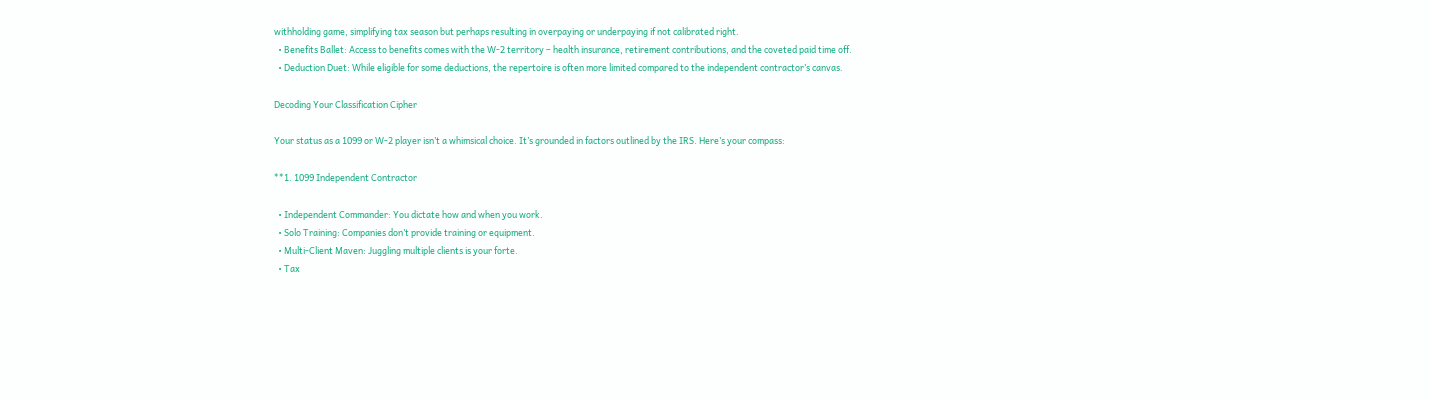withholding game, simplifying tax season but perhaps resulting in overpaying or underpaying if not calibrated right.
  • Benefits Ballet: Access to benefits comes with the W-2 territory – health insurance, retirement contributions, and the coveted paid time off.
  • Deduction Duet: While eligible for some deductions, the repertoire is often more limited compared to the independent contractor’s canvas.

Decoding Your Classification Cipher

Your status as a 1099 or W-2 player isn’t a whimsical choice. It’s grounded in factors outlined by the IRS. Here’s your compass:

**1. 1099 Independent Contractor

  • Independent Commander: You dictate how and when you work.
  • Solo Training: Companies don’t provide training or equipment.
  • Multi-Client Maven: Juggling multiple clients is your forte.
  • Tax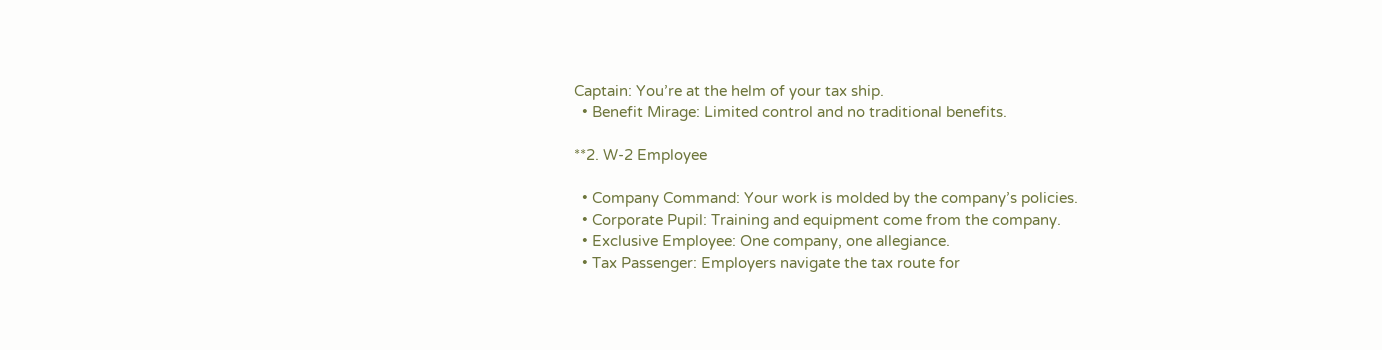Captain: You’re at the helm of your tax ship.
  • Benefit Mirage: Limited control and no traditional benefits.

**2. W-2 Employee

  • Company Command: Your work is molded by the company’s policies.
  • Corporate Pupil: Training and equipment come from the company.
  • Exclusive Employee: One company, one allegiance.
  • Tax Passenger: Employers navigate the tax route for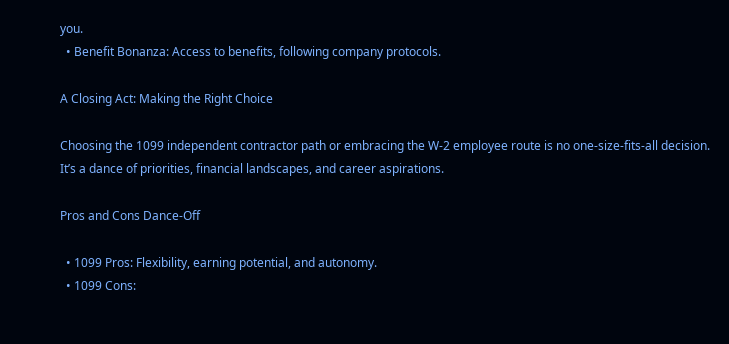you.
  • Benefit Bonanza: Access to benefits, following company protocols.

A Closing Act: Making the Right Choice

Choosing the 1099 independent contractor path or embracing the W-2 employee route is no one-size-fits-all decision. It’s a dance of priorities, financial landscapes, and career aspirations.

Pros and Cons Dance-Off

  • 1099 Pros: Flexibility, earning potential, and autonomy.
  • 1099 Cons: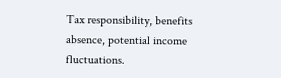Tax responsibility, benefits absence, potential income fluctuations.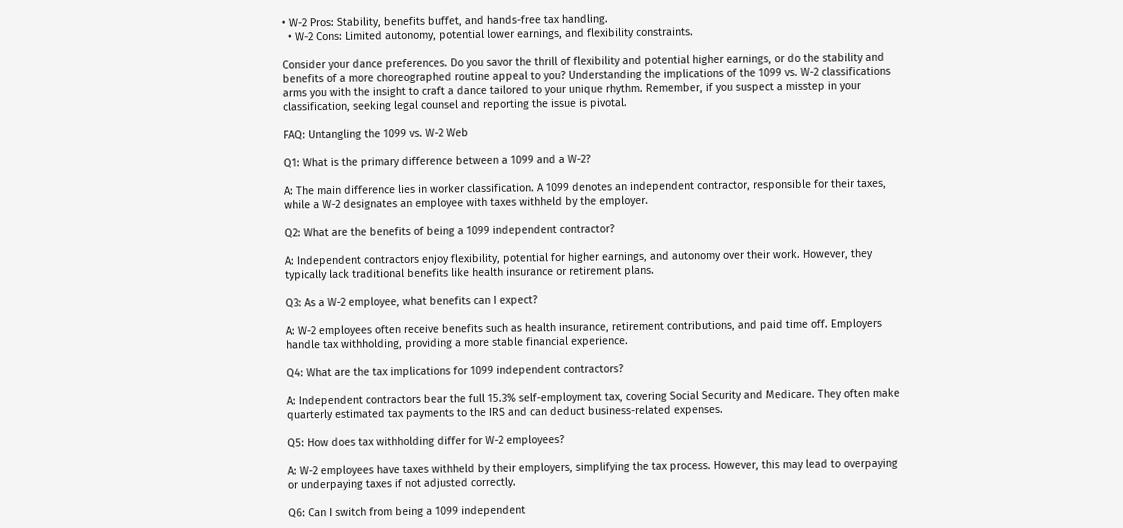• W-2 Pros: Stability, benefits buffet, and hands-free tax handling.
  • W-2 Cons: Limited autonomy, potential lower earnings, and flexibility constraints.

Consider your dance preferences. Do you savor the thrill of flexibility and potential higher earnings, or do the stability and benefits of a more choreographed routine appeal to you? Understanding the implications of the 1099 vs. W-2 classifications arms you with the insight to craft a dance tailored to your unique rhythm. Remember, if you suspect a misstep in your classification, seeking legal counsel and reporting the issue is pivotal.

FAQ: Untangling the 1099 vs. W-2 Web

Q1: What is the primary difference between a 1099 and a W-2?

A: The main difference lies in worker classification. A 1099 denotes an independent contractor, responsible for their taxes, while a W-2 designates an employee with taxes withheld by the employer.

Q2: What are the benefits of being a 1099 independent contractor?

A: Independent contractors enjoy flexibility, potential for higher earnings, and autonomy over their work. However, they typically lack traditional benefits like health insurance or retirement plans.

Q3: As a W-2 employee, what benefits can I expect?

A: W-2 employees often receive benefits such as health insurance, retirement contributions, and paid time off. Employers handle tax withholding, providing a more stable financial experience.

Q4: What are the tax implications for 1099 independent contractors?

A: Independent contractors bear the full 15.3% self-employment tax, covering Social Security and Medicare. They often make quarterly estimated tax payments to the IRS and can deduct business-related expenses.

Q5: How does tax withholding differ for W-2 employees?

A: W-2 employees have taxes withheld by their employers, simplifying the tax process. However, this may lead to overpaying or underpaying taxes if not adjusted correctly.

Q6: Can I switch from being a 1099 independent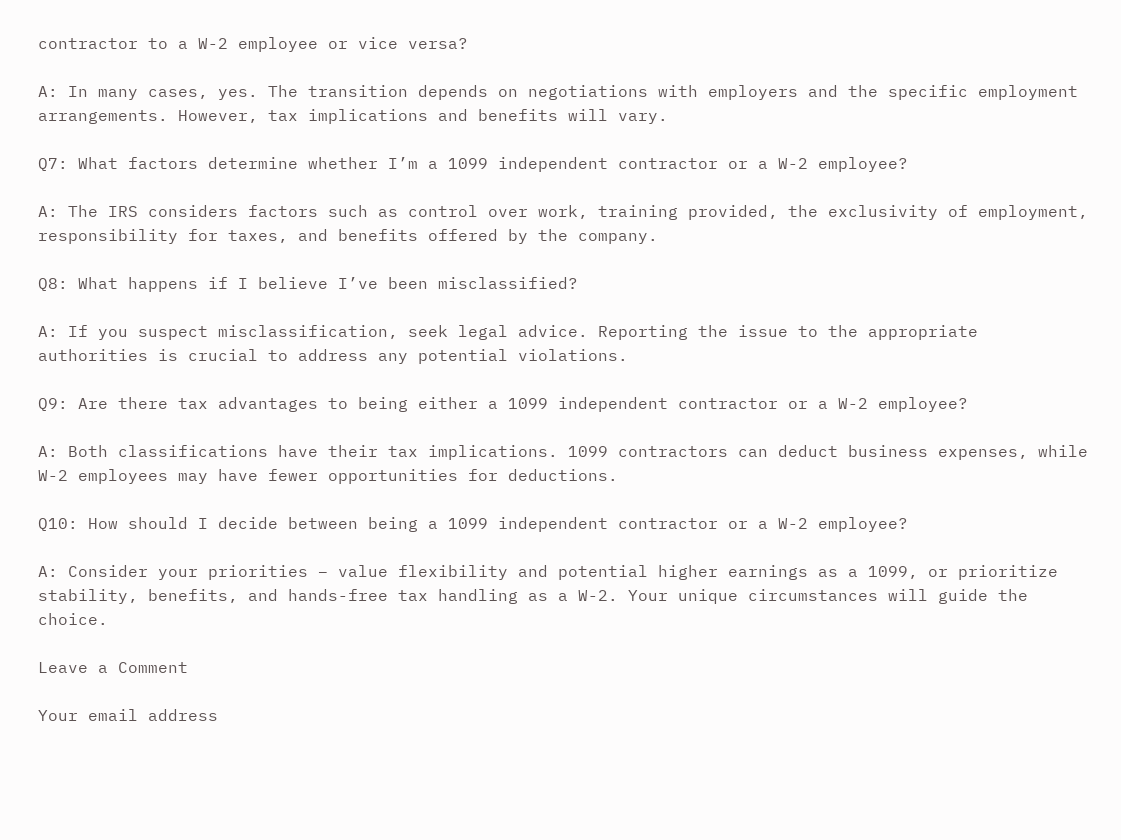contractor to a W-2 employee or vice versa?

A: In many cases, yes. The transition depends on negotiations with employers and the specific employment arrangements. However, tax implications and benefits will vary.

Q7: What factors determine whether I’m a 1099 independent contractor or a W-2 employee?

A: The IRS considers factors such as control over work, training provided, the exclusivity of employment, responsibility for taxes, and benefits offered by the company.

Q8: What happens if I believe I’ve been misclassified?

A: If you suspect misclassification, seek legal advice. Reporting the issue to the appropriate authorities is crucial to address any potential violations.

Q9: Are there tax advantages to being either a 1099 independent contractor or a W-2 employee?

A: Both classifications have their tax implications. 1099 contractors can deduct business expenses, while W-2 employees may have fewer opportunities for deductions.

Q10: How should I decide between being a 1099 independent contractor or a W-2 employee?

A: Consider your priorities – value flexibility and potential higher earnings as a 1099, or prioritize stability, benefits, and hands-free tax handling as a W-2. Your unique circumstances will guide the choice.

Leave a Comment

Your email address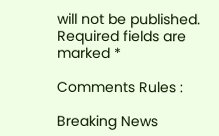will not be published. Required fields are marked *

Comments Rules :

Breaking News